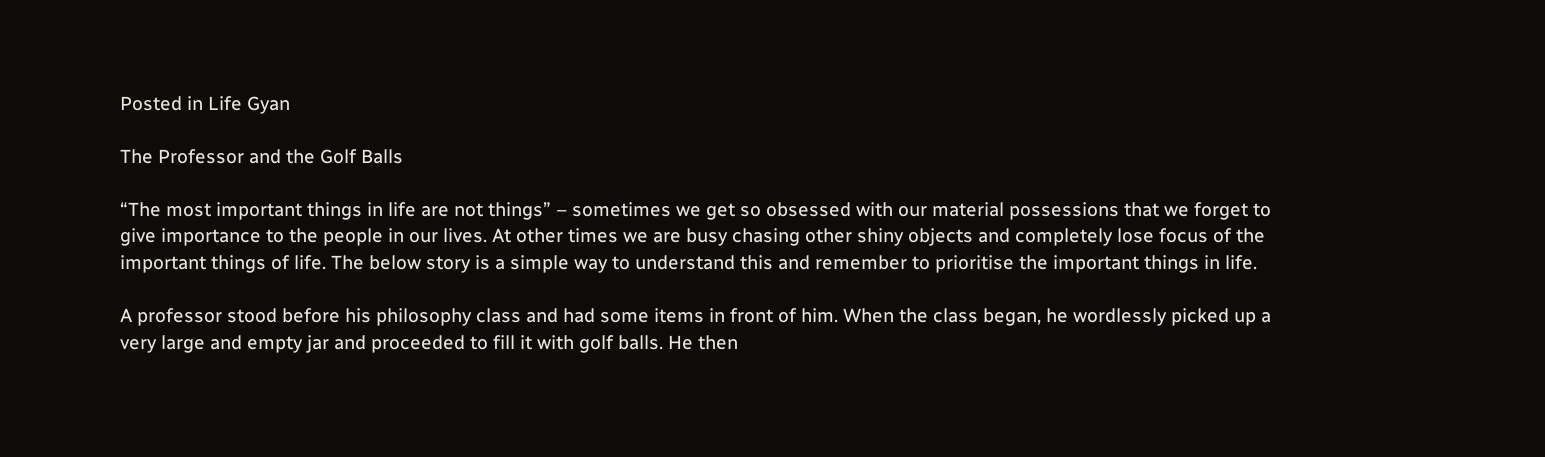Posted in Life Gyan

The Professor and the Golf Balls

“The most important things in life are not things” – sometimes we get so obsessed with our material possessions that we forget to give importance to the people in our lives. At other times we are busy chasing other shiny objects and completely lose focus of the important things of life. The below story is a simple way to understand this and remember to prioritise the important things in life.

A professor stood before his philosophy class and had some items in front of him. When the class began, he wordlessly picked up a very large and empty jar and proceeded to fill it with golf balls. He then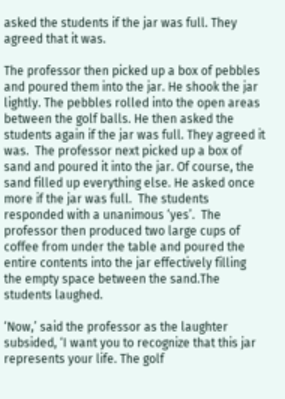asked the students if the jar was full. They agreed that it was.

The professor then picked up a box of pebbles and poured them into the jar. He shook the jar lightly. The pebbles rolled into the open areas between the golf balls. He then asked the students again if the jar was full. They agreed it was.  The professor next picked up a box of sand and poured it into the jar. Of course, the sand filled up everything else. He asked once more if the jar was full.  The students responded with a unanimous ‘yes’.  The professor then produced two large cups of coffee from under the table and poured the entire contents into the jar effectively filling the empty space between the sand.The students laughed.

‘Now,’ said the professor as the laughter subsided, ‘I want you to recognize that this jar represents your life. The golf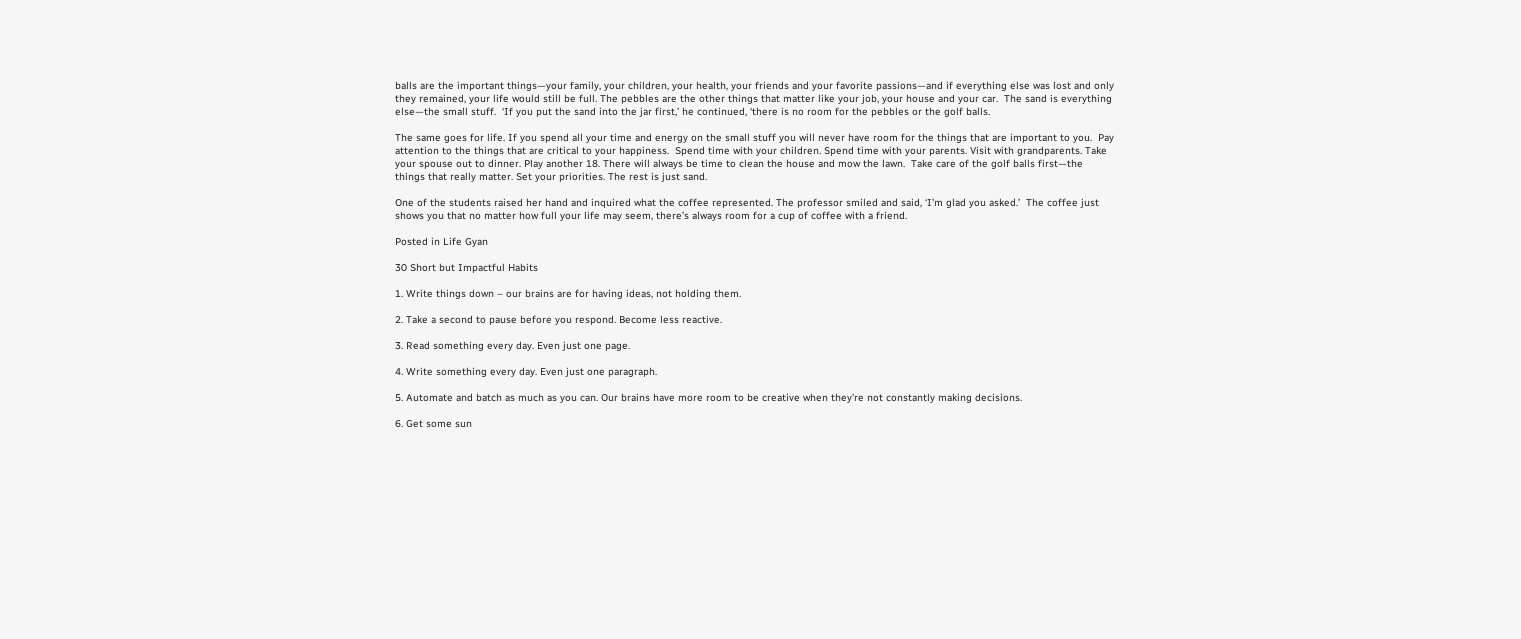balls are the important things—your family, your children, your health, your friends and your favorite passions—and if everything else was lost and only they remained, your life would still be full. The pebbles are the other things that matter like your job, your house and your car.  The sand is everything else—the small stuff.  ‘If you put the sand into the jar first,’ he continued, ‘there is no room for the pebbles or the golf balls.

The same goes for life. If you spend all your time and energy on the small stuff you will never have room for the things that are important to you.  Pay attention to the things that are critical to your happiness.  Spend time with your children. Spend time with your parents. Visit with grandparents. Take your spouse out to dinner. Play another 18. There will always be time to clean the house and mow the lawn.  Take care of the golf balls first—the things that really matter. Set your priorities. The rest is just sand.

One of the students raised her hand and inquired what the coffee represented. The professor smiled and said, ‘I’m glad you asked.’  The coffee just shows you that no matter how full your life may seem, there’s always room for a cup of coffee with a friend.

Posted in Life Gyan

30 Short but Impactful Habits

1. Write things down – our brains are for having ideas, not holding them.

2. Take a second to pause before you respond. Become less reactive.

3. Read something every day. Even just one page.

4. Write something every day. Even just one paragraph.

5. Automate and batch as much as you can. Our brains have more room to be creative when they’re not constantly making decisions.

6. Get some sun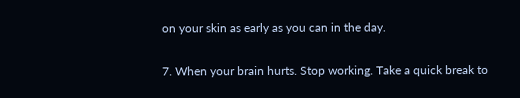on your skin as early as you can in the day.

7. When your brain hurts. Stop working. Take a quick break to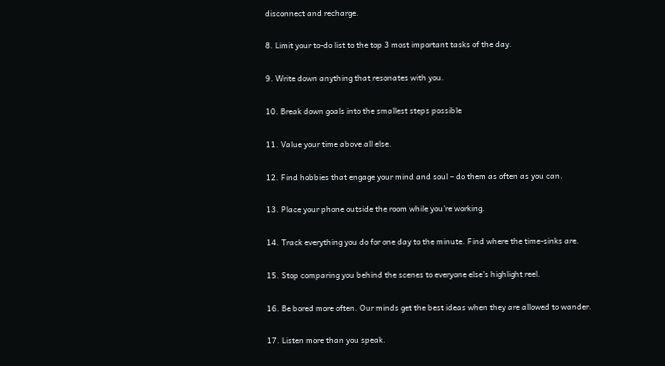disconnect and recharge.

8. Limit your to-do list to the top 3 most important tasks of the day.

9. Write down anything that resonates with you.

10. Break down goals into the smallest steps possible

11. Value your time above all else.

12. Find hobbies that engage your mind and soul – do them as often as you can.

13. Place your phone outside the room while you’re working.

14. Track everything you do for one day to the minute. Find where the time-sinks are.

15. Stop comparing you behind the scenes to everyone else’s highlight reel.

16. Be bored more often. Our minds get the best ideas when they are allowed to wander.

17. Listen more than you speak.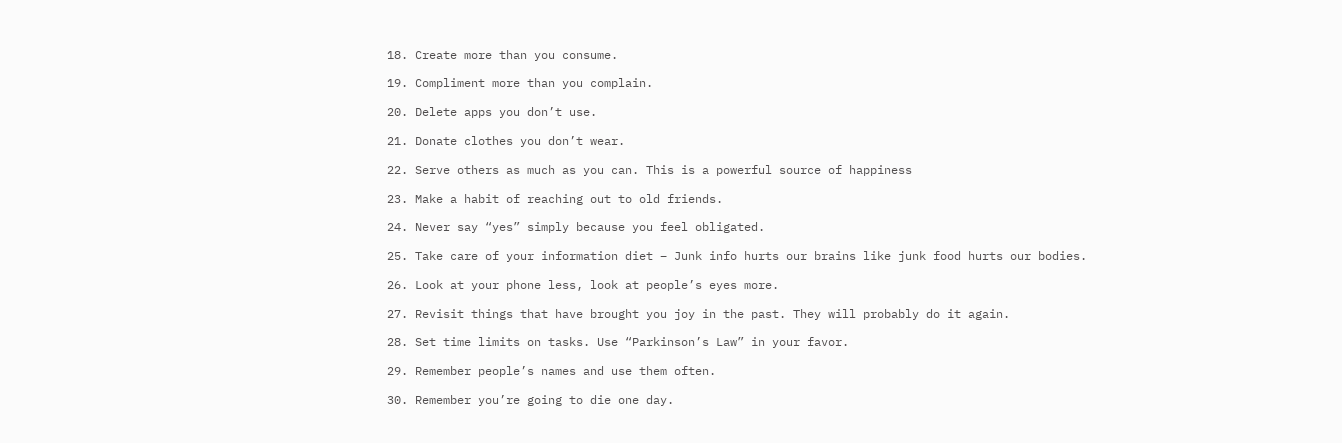18. Create more than you consume.

19. Compliment more than you complain.

20. Delete apps you don’t use.

21. Donate clothes you don’t wear.

22. Serve others as much as you can. This is a powerful source of happiness

23. Make a habit of reaching out to old friends.

24. Never say “yes” simply because you feel obligated.

25. Take care of your information diet – Junk info hurts our brains like junk food hurts our bodies.

26. Look at your phone less, look at people’s eyes more.

27. Revisit things that have brought you joy in the past. They will probably do it again.

28. Set time limits on tasks. Use “Parkinson’s Law” in your favor.

29. Remember people’s names and use them often.

30. Remember you’re going to die one day.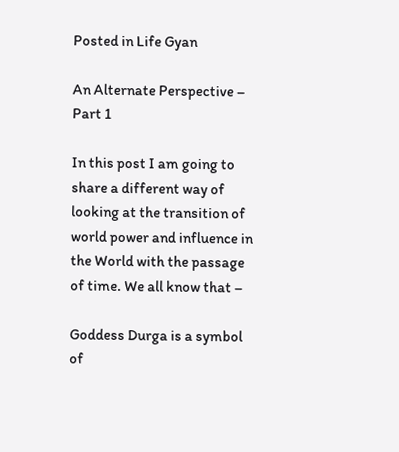Posted in Life Gyan

An Alternate Perspective – Part 1

In this post I am going to share a different way of looking at the transition of world power and influence in the World with the passage of time. We all know that –

Goddess Durga is a symbol of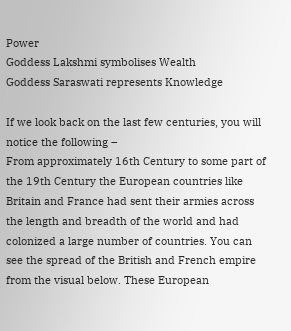Power
Goddess Lakshmi symbolises Wealth
Goddess Saraswati represents Knowledge

If we look back on the last few centuries, you will notice the following –
From approximately 16th Century to some part of the 19th Century the European countries like Britain and France had sent their armies across the length and breadth of the world and had colonized a large number of countries. You can see the spread of the British and French empire from the visual below. These European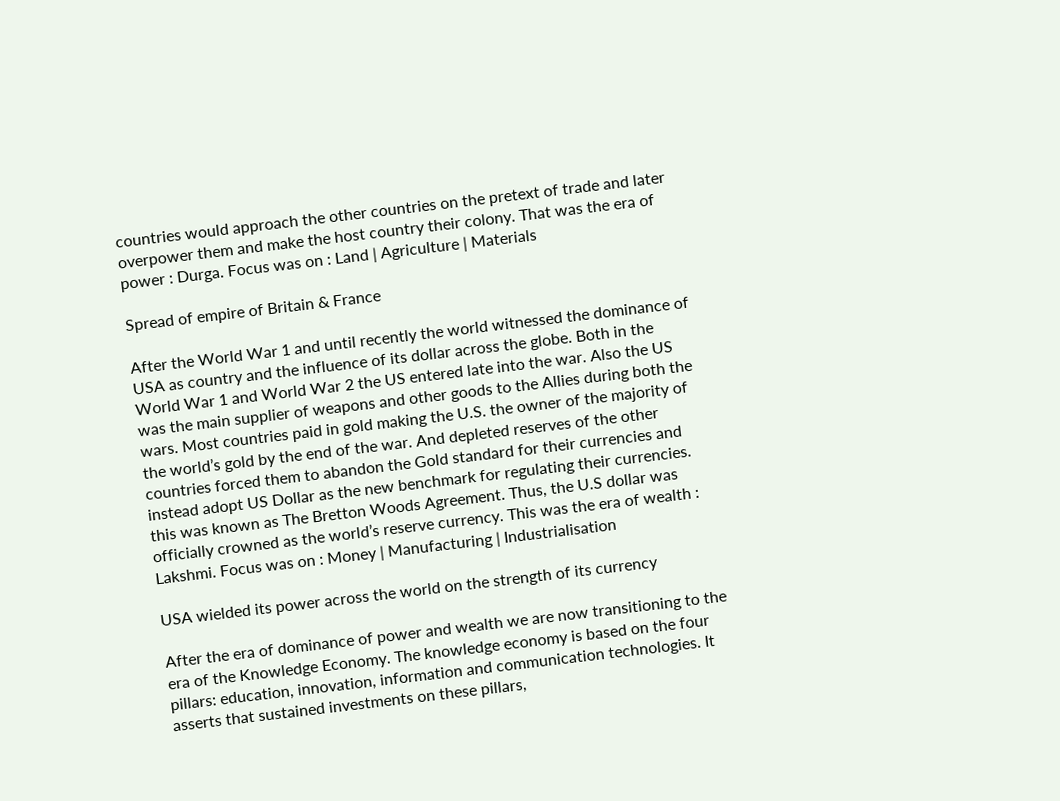countries would approach the other countries on the pretext of trade and later overpower them and make the host country their colony. That was the era of power : Durga. Focus was on : Land | Agriculture | Materials

Spread of empire of Britain & France

After the World War 1 and until recently the world witnessed the dominance of USA as country and the influence of its dollar across the globe. Both in the World War 1 and World War 2 the US entered late into the war. Also the US was the main supplier of weapons and other goods to the Allies during both the wars. Most countries paid in gold making the U.S. the owner of the majority of the world’s gold by the end of the war. And depleted reserves of the other countries forced them to abandon the Gold standard for their currencies and instead adopt US Dollar as the new benchmark for regulating their currencies. this was known as The Bretton Woods Agreement. Thus, the U.S dollar was officially crowned as the world’s reserve currency. This was the era of wealth : Lakshmi. Focus was on : Money | Manufacturing | Industrialisation

USA wielded its power across the world on the strength of its currency

After the era of dominance of power and wealth we are now transitioning to the era of the Knowledge Economy. The knowledge economy is based on the four pillars: education, innovation, information and communication technologies. It asserts that sustained investments on these pillars,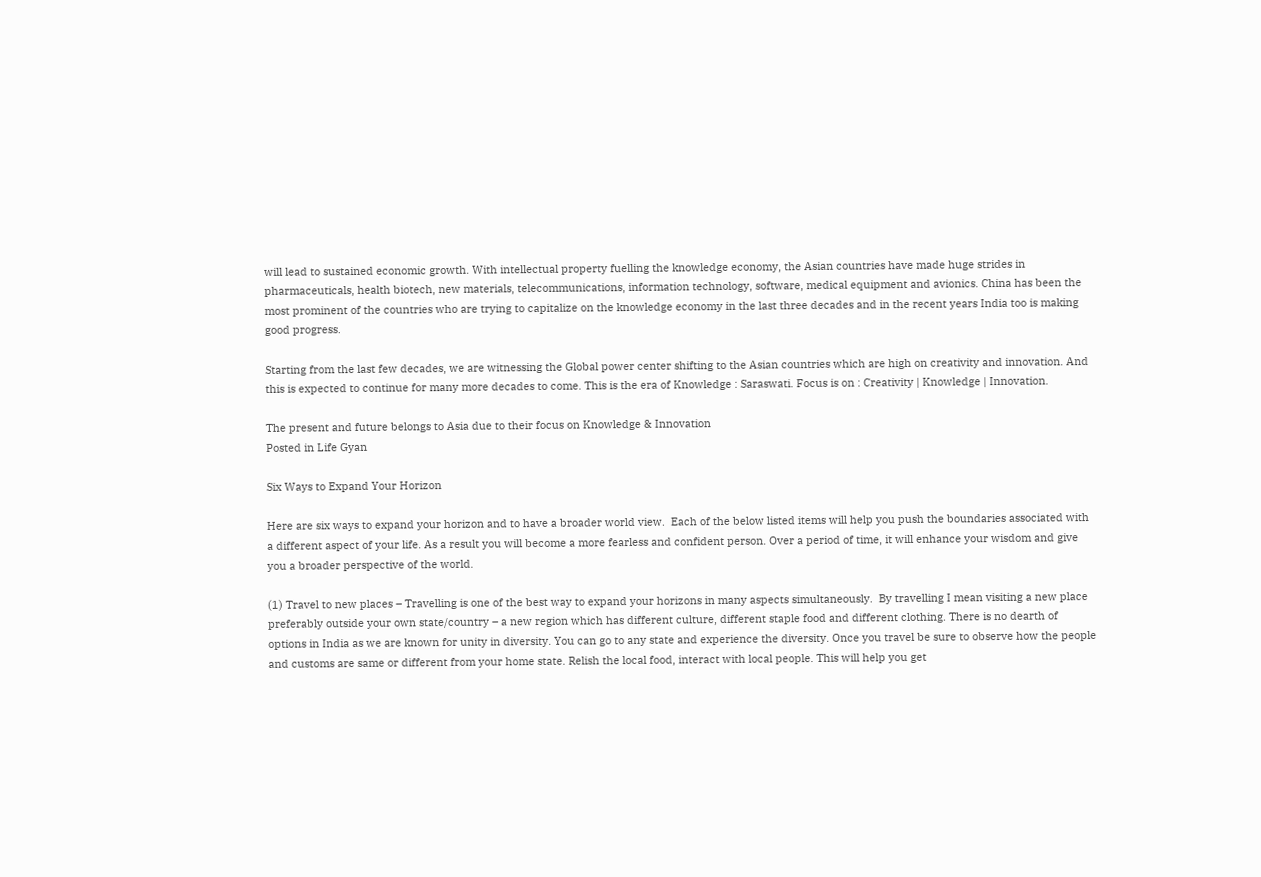will lead to sustained economic growth. With intellectual property fuelling the knowledge economy, the Asian countries have made huge strides in pharmaceuticals, health biotech, new materials, telecommunications, information technology, software, medical equipment and avionics. China has been the most prominent of the countries who are trying to capitalize on the knowledge economy in the last three decades and in the recent years India too is making good progress.

Starting from the last few decades, we are witnessing the Global power center shifting to the Asian countries which are high on creativity and innovation. And this is expected to continue for many more decades to come. This is the era of Knowledge : Saraswati. Focus is on : Creativity | Knowledge | Innovation.

The present and future belongs to Asia due to their focus on Knowledge & Innovation
Posted in Life Gyan

Six Ways to Expand Your Horizon

Here are six ways to expand your horizon and to have a broader world view.  Each of the below listed items will help you push the boundaries associated with a different aspect of your life. As a result you will become a more fearless and confident person. Over a period of time, it will enhance your wisdom and give you a broader perspective of the world.

(1) Travel to new places – Travelling is one of the best way to expand your horizons in many aspects simultaneously.  By travelling I mean visiting a new place preferably outside your own state/country – a new region which has different culture, different staple food and different clothing. There is no dearth of options in India as we are known for unity in diversity. You can go to any state and experience the diversity. Once you travel be sure to observe how the people and customs are same or different from your home state. Relish the local food, interact with local people. This will help you get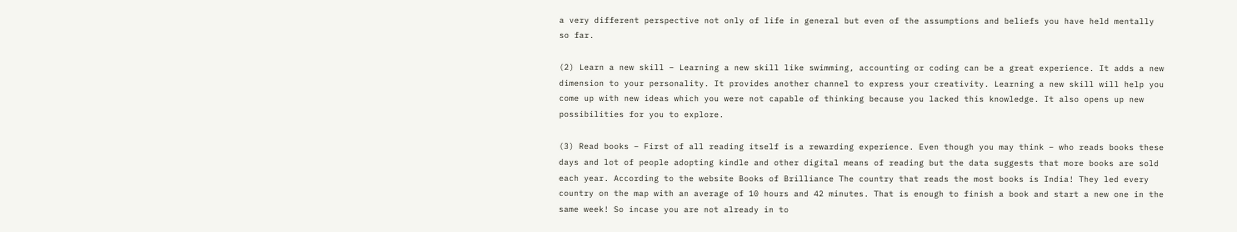a very different perspective not only of life in general but even of the assumptions and beliefs you have held mentally so far.

(2) Learn a new skill – Learning a new skill like swimming, accounting or coding can be a great experience. It adds a new dimension to your personality. It provides another channel to express your creativity. Learning a new skill will help you come up with new ideas which you were not capable of thinking because you lacked this knowledge. It also opens up new possibilities for you to explore.

(3) Read books – First of all reading itself is a rewarding experience. Even though you may think – who reads books these days and lot of people adopting kindle and other digital means of reading but the data suggests that more books are sold each year. According to the website Books of Brilliance The country that reads the most books is India! They led every country on the map with an average of 10 hours and 42 minutes. That is enough to finish a book and start a new one in the same week! So incase you are not already in to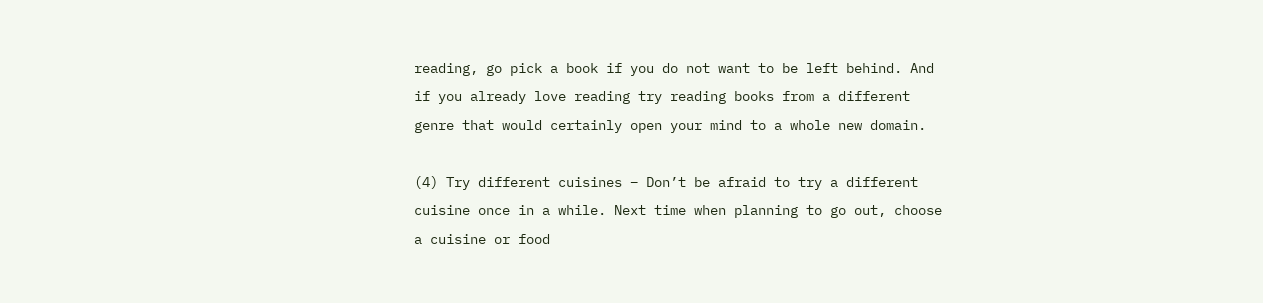reading, go pick a book if you do not want to be left behind. And if you already love reading try reading books from a different genre that would certainly open your mind to a whole new domain.

(4) Try different cuisines – Don’t be afraid to try a different cuisine once in a while. Next time when planning to go out, choose a cuisine or food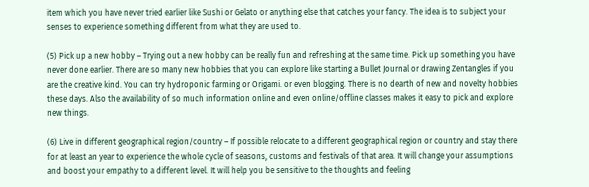item which you have never tried earlier like Sushi or Gelato or anything else that catches your fancy. The idea is to subject your senses to experience something different from what they are used to.

(5) Pick up a new hobby – Trying out a new hobby can be really fun and refreshing at the same time. Pick up something you have never done earlier. There are so many new hobbies that you can explore like starting a Bullet Journal or drawing Zentangles if you are the creative kind. You can try hydroponic farming or Origami. or even blogging. There is no dearth of new and novelty hobbies these days. Also the availability of so much information online and even online/offline classes makes it easy to pick and explore new things.

(6) Live in different geographical region/country – If possible relocate to a different geographical region or country and stay there for at least an year to experience the whole cycle of seasons, customs and festivals of that area. It will change your assumptions and boost your empathy to a different level. It will help you be sensitive to the thoughts and feeling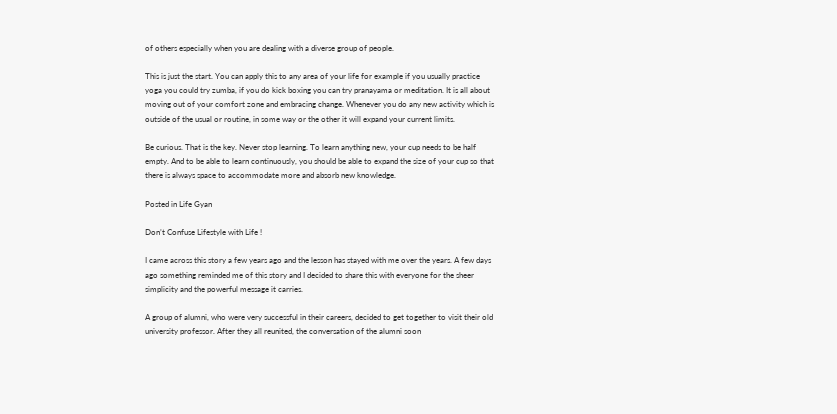of others especially when you are dealing with a diverse group of people.

This is just the start. You can apply this to any area of your life for example if you usually practice yoga you could try zumba, if you do kick boxing you can try pranayama or meditation. It is all about moving out of your comfort zone and embracing change. Whenever you do any new activity which is outside of the usual or routine, in some way or the other it will expand your current limits.

Be curious. That is the key. Never stop learning. To learn anything new, your cup needs to be half empty. And to be able to learn continuously, you should be able to expand the size of your cup so that there is always space to accommodate more and absorb new knowledge.

Posted in Life Gyan

Don’t Confuse Lifestyle with Life !

I came across this story a few years ago and the lesson has stayed with me over the years. A few days ago something reminded me of this story and I decided to share this with everyone for the sheer simplicity and the powerful message it carries.

A group of alumni, who were very successful in their careers, decided to get together to visit their old university professor. After they all reunited, the conversation of the alumni soon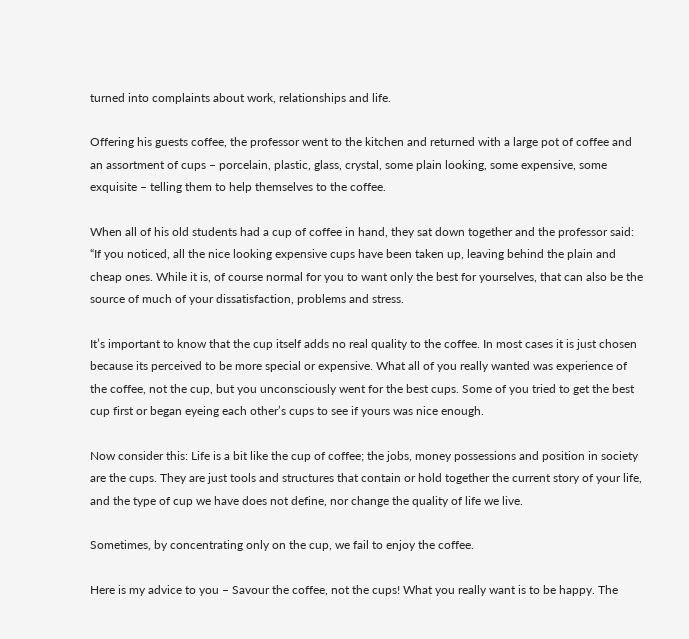turned into complaints about work, relationships and life.

Offering his guests coffee, the professor went to the kitchen and returned with a large pot of coffee and an assortment of cups – porcelain, plastic, glass, crystal, some plain looking, some expensive, some exquisite – telling them to help themselves to the coffee.

When all of his old students had a cup of coffee in hand, they sat down together and the professor said: “If you noticed, all the nice looking expensive cups have been taken up, leaving behind the plain and cheap ones. While it is, of course normal for you to want only the best for yourselves, that can also be the source of much of your dissatisfaction, problems and stress.

It’s important to know that the cup itself adds no real quality to the coffee. In most cases it is just chosen because its perceived to be more special or expensive. What all of you really wanted was experience of the coffee, not the cup, but you unconsciously went for the best cups. Some of you tried to get the best cup first or began eyeing each other’s cups to see if yours was nice enough.

Now consider this: Life is a bit like the cup of coffee; the jobs, money possessions and position in society are the cups. They are just tools and structures that contain or hold together the current story of your life, and the type of cup we have does not define, nor change the quality of life we live.

Sometimes, by concentrating only on the cup, we fail to enjoy the coffee.

Here is my advice to you – Savour the coffee, not the cups! What you really want is to be happy. The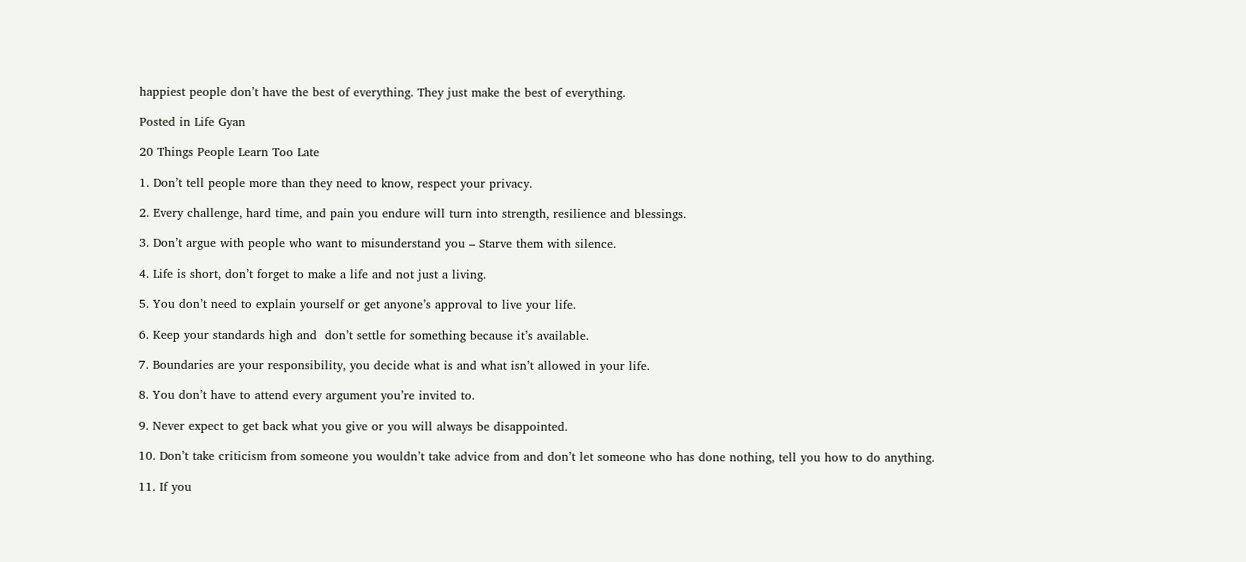happiest people don’t have the best of everything. They just make the best of everything.

Posted in Life Gyan

20 Things People Learn Too Late

1. Don’t tell people more than they need to know, respect your privacy.

2. Every challenge, hard time, and pain you endure will turn into strength, resilience and blessings.

3. Don’t argue with people who want to misunderstand you – Starve them with silence.

4. Life is short, don’t forget to make a life and not just a living.

5. You don’t need to explain yourself or get anyone’s approval to live your life.

6. Keep your standards high and  don’t settle for something because it’s available.

7. Boundaries are your responsibility, you decide what is and what isn’t allowed in your life.

8. You don’t have to attend every argument you’re invited to.

9. Never expect to get back what you give or you will always be disappointed.

10. Don’t take criticism from someone you wouldn’t take advice from and don’t let someone who has done nothing, tell you how to do anything.

11. If you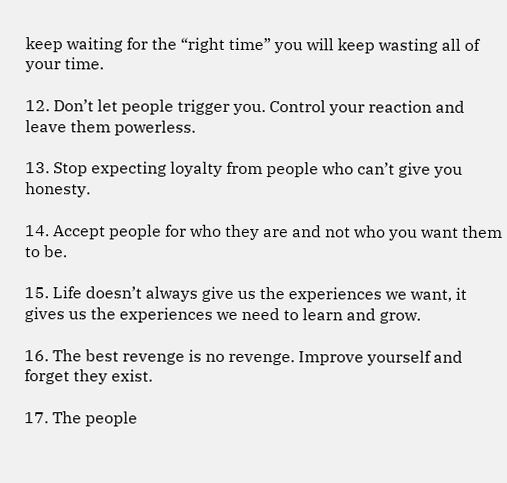keep waiting for the “right time” you will keep wasting all of your time.

12. Don’t let people trigger you. Control your reaction and leave them powerless.

13. Stop expecting loyalty from people who can’t give you honesty.

14. Accept people for who they are and not who you want them to be.

15. Life doesn’t always give us the experiences we want, it gives us the experiences we need to learn and grow.

16. The best revenge is no revenge. Improve yourself and forget they exist.

17. The people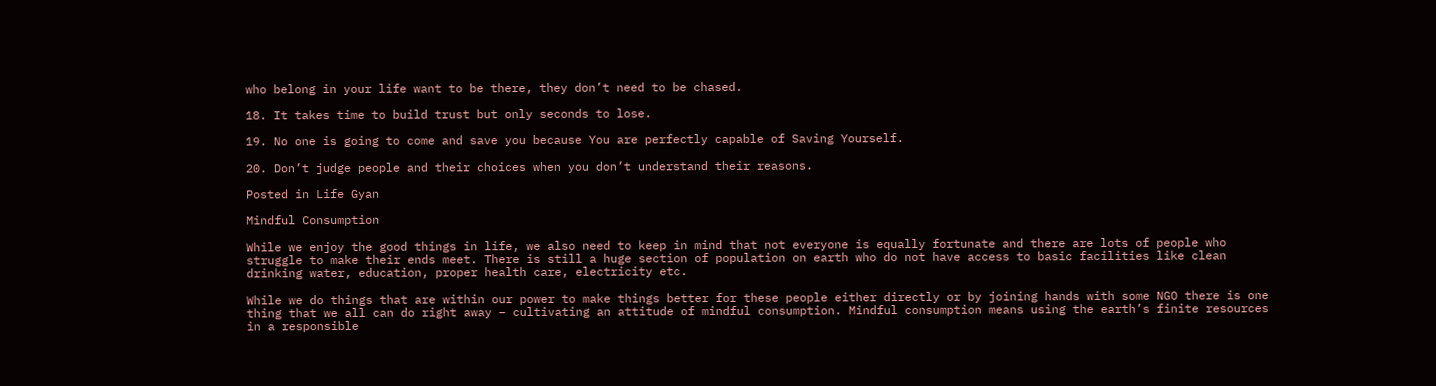who belong in your life want to be there, they don’t need to be chased.

18. It takes time to build trust but only seconds to lose.

19. No one is going to come and save you because You are perfectly capable of Saving Yourself.

20. Don’t judge people and their choices when you don’t understand their reasons.

Posted in Life Gyan

Mindful Consumption

While we enjoy the good things in life, we also need to keep in mind that not everyone is equally fortunate and there are lots of people who struggle to make their ends meet. There is still a huge section of population on earth who do not have access to basic facilities like clean drinking water, education, proper health care, electricity etc.

While we do things that are within our power to make things better for these people either directly or by joining hands with some NGO there is one thing that we all can do right away – cultivating an attitude of mindful consumption. Mindful consumption means using the earth’s finite resources in a responsible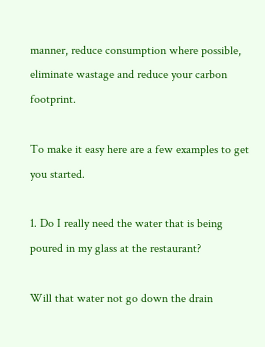manner, reduce consumption where possible, eliminate wastage and reduce your carbon footprint.

To make it easy here are a few examples to get you started.

1. Do I really need the water that is being poured in my glass at the restaurant?

Will that water not go down the drain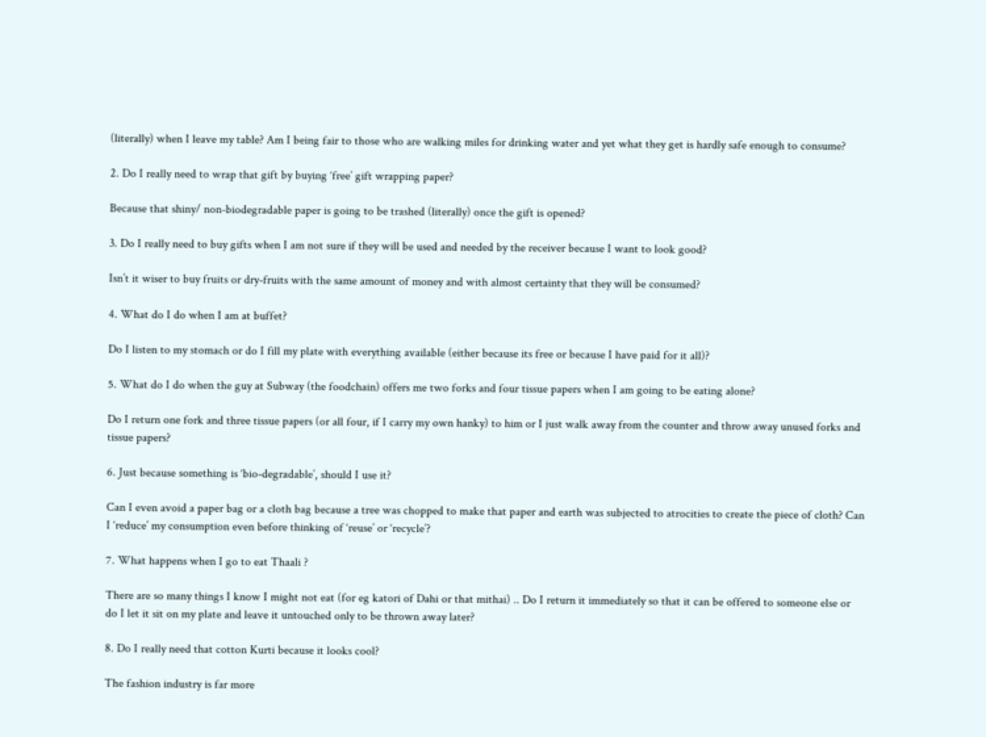(literally) when I leave my table? Am I being fair to those who are walking miles for drinking water and yet what they get is hardly safe enough to consume?

2. Do I really need to wrap that gift by buying ‘free’ gift wrapping paper?

Because that shiny/ non-biodegradable paper is going to be trashed (literally) once the gift is opened?

3. Do I really need to buy gifts when I am not sure if they will be used and needed by the receiver because I want to look good?

Isn’t it wiser to buy fruits or dry-fruits with the same amount of money and with almost certainty that they will be consumed?

4. What do I do when I am at buffet?

Do I listen to my stomach or do I fill my plate with everything available (either because its free or because I have paid for it all)?

5. What do I do when the guy at Subway (the foodchain) offers me two forks and four tissue papers when I am going to be eating alone?

Do I return one fork and three tissue papers (or all four, if I carry my own hanky) to him or I just walk away from the counter and throw away unused forks and tissue papers?

6. Just because something is ‘bio-degradable’, should I use it?

Can I even avoid a paper bag or a cloth bag because a tree was chopped to make that paper and earth was subjected to atrocities to create the piece of cloth? Can I ‘reduce’ my consumption even before thinking of ‘reuse’ or ‘recycle’?

7. What happens when I go to eat Thaali ?

There are so many things I know I might not eat (for eg katori of Dahi or that mithai) .. Do I return it immediately so that it can be offered to someone else or do I let it sit on my plate and leave it untouched only to be thrown away later?

8. Do I really need that cotton Kurti because it looks cool?

The fashion industry is far more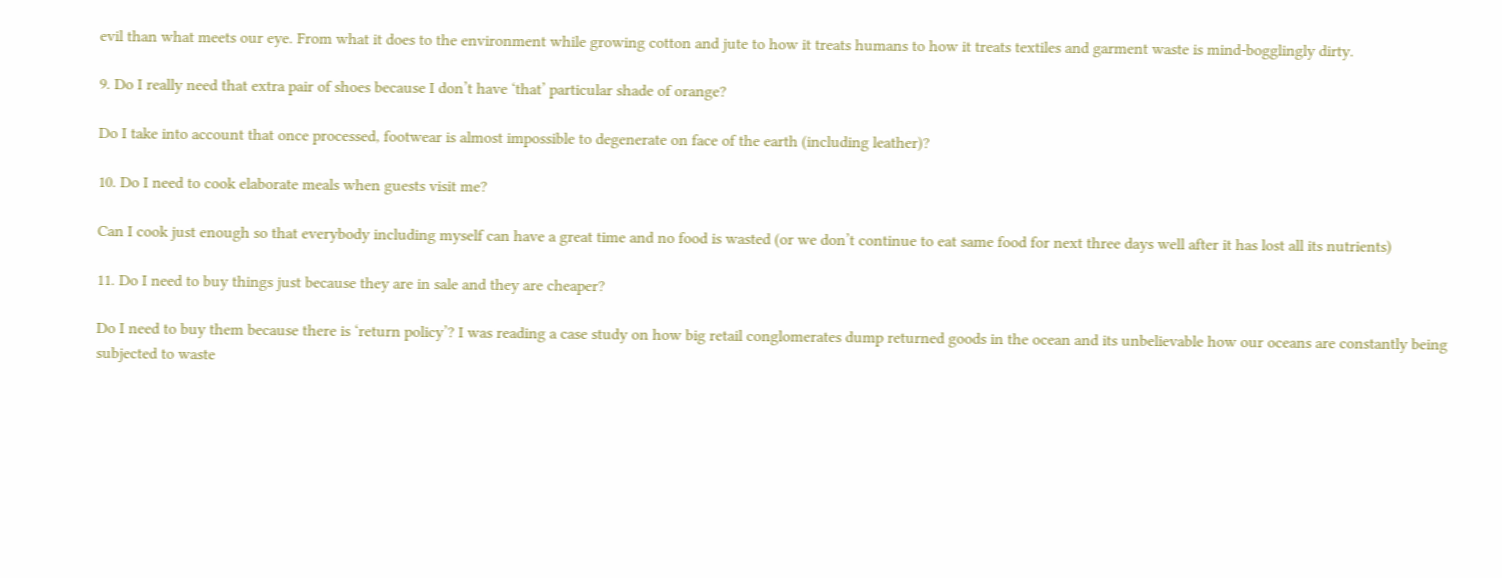evil than what meets our eye. From what it does to the environment while growing cotton and jute to how it treats humans to how it treats textiles and garment waste is mind-bogglingly dirty.

9. Do I really need that extra pair of shoes because I don’t have ‘that’ particular shade of orange?

Do I take into account that once processed, footwear is almost impossible to degenerate on face of the earth (including leather)?

10. Do I need to cook elaborate meals when guests visit me?

Can I cook just enough so that everybody including myself can have a great time and no food is wasted (or we don’t continue to eat same food for next three days well after it has lost all its nutrients)

11. Do I need to buy things just because they are in sale and they are cheaper?

Do I need to buy them because there is ‘return policy’? I was reading a case study on how big retail conglomerates dump returned goods in the ocean and its unbelievable how our oceans are constantly being subjected to waste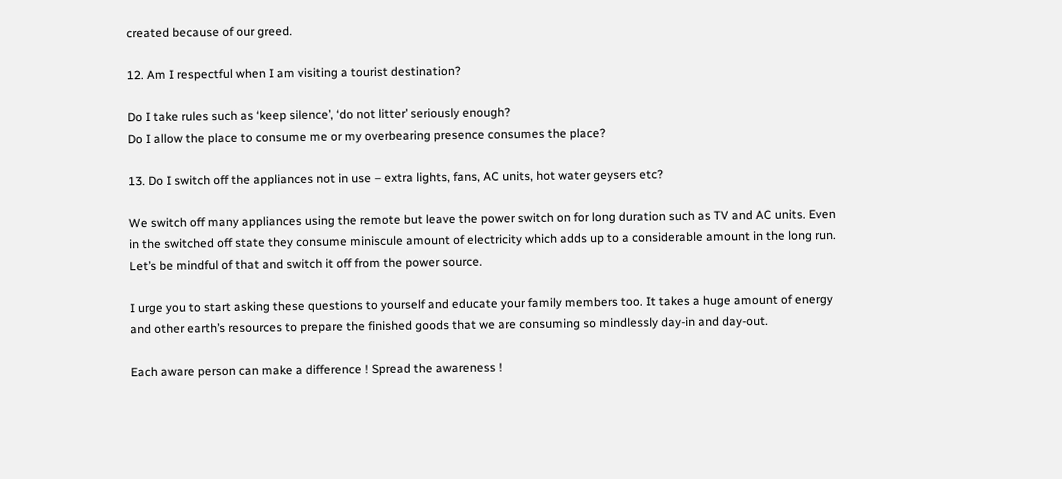created because of our greed.

12. Am I respectful when I am visiting a tourist destination?

Do I take rules such as ‘keep silence’, ‘do not litter’ seriously enough?
Do I allow the place to consume me or my overbearing presence consumes the place?

13. Do I switch off the appliances not in use – extra lights, fans, AC units, hot water geysers etc?

We switch off many appliances using the remote but leave the power switch on for long duration such as TV and AC units. Even in the switched off state they consume miniscule amount of electricity which adds up to a considerable amount in the long run. Let’s be mindful of that and switch it off from the power source.

I urge you to start asking these questions to yourself and educate your family members too. It takes a huge amount of energy and other earth’s resources to prepare the finished goods that we are consuming so mindlessly day-in and day-out.

Each aware person can make a difference ! Spread the awareness !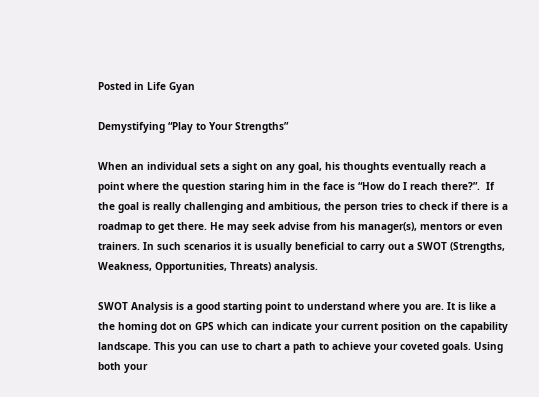Posted in Life Gyan

Demystifying “Play to Your Strengths”

When an individual sets a sight on any goal, his thoughts eventually reach a point where the question staring him in the face is “How do I reach there?”.  If the goal is really challenging and ambitious, the person tries to check if there is a roadmap to get there. He may seek advise from his manager(s), mentors or even trainers. In such scenarios it is usually beneficial to carry out a SWOT (Strengths, Weakness, Opportunities, Threats) analysis.

SWOT Analysis is a good starting point to understand where you are. It is like a the homing dot on GPS which can indicate your current position on the capability landscape. This you can use to chart a path to achieve your coveted goals. Using both your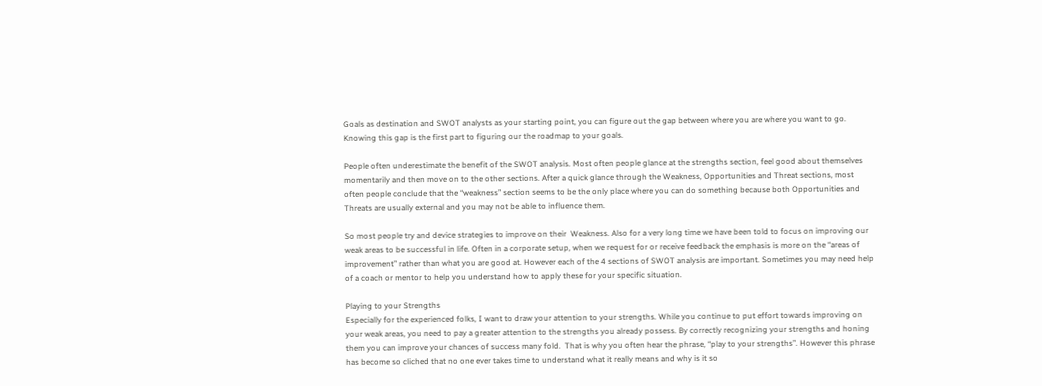Goals as destination and SWOT analysts as your starting point, you can figure out the gap between where you are where you want to go. Knowing this gap is the first part to figuring our the roadmap to your goals.

People often underestimate the benefit of the SWOT analysis. Most often people glance at the strengths section, feel good about themselves momentarily and then move on to the other sections. After a quick glance through the Weakness, Opportunities and Threat sections, most often people conclude that the “weakness” section seems to be the only place where you can do something because both Opportunities and Threats are usually external and you may not be able to influence them.

So most people try and device strategies to improve on their  Weakness. Also for a very long time we have been told to focus on improving our weak areas to be successful in life. Often in a corporate setup, when we request for or receive feedback the emphasis is more on the “areas of improvement” rather than what you are good at. However each of the 4 sections of SWOT analysis are important. Sometimes you may need help of a coach or mentor to help you understand how to apply these for your specific situation.

Playing to your Strengths
Especially for the experienced folks, I want to draw your attention to your strengths. While you continue to put effort towards improving on your weak areas, you need to pay a greater attention to the strengths you already possess. By correctly recognizing your strengths and honing them you can improve your chances of success many fold.  That is why you often hear the phrase, “play to your strengths”. However this phrase has become so cliched that no one ever takes time to understand what it really means and why is it so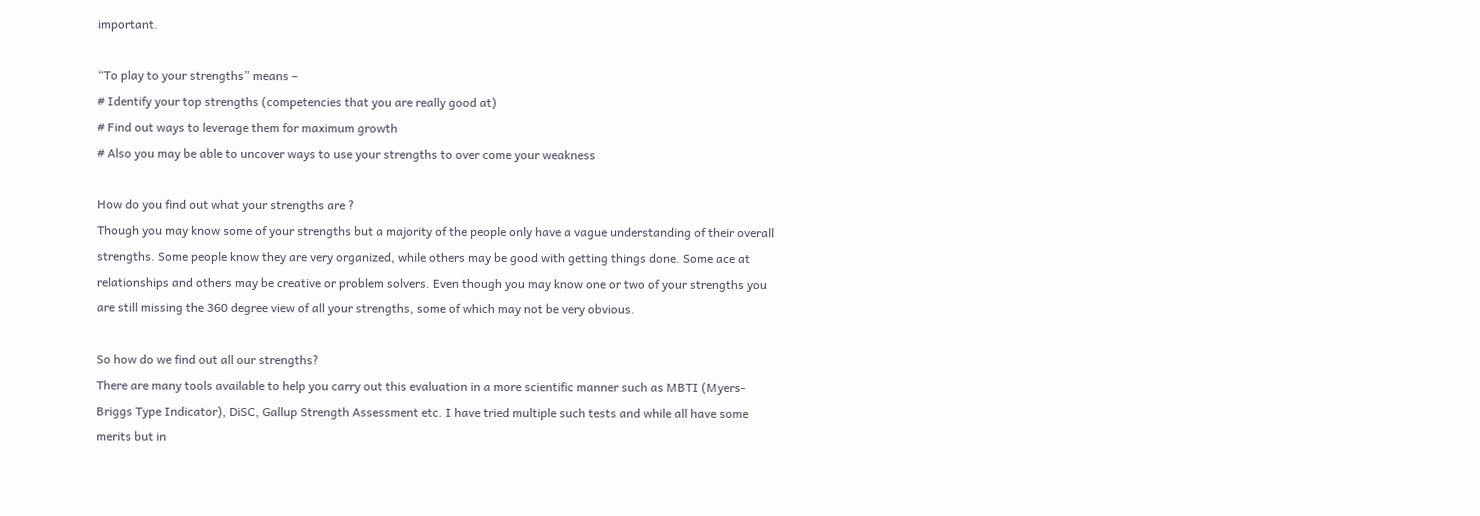important.

“To play to your strengths” means –
# Identify your top strengths (competencies that you are really good at)
# Find out ways to leverage them for maximum growth
# Also you may be able to uncover ways to use your strengths to over come your weakness

How do you find out what your strengths are ?
Though you may know some of your strengths but a majority of the people only have a vague understanding of their overall strengths. Some people know they are very organized, while others may be good with getting things done. Some ace at relationships and others may be creative or problem solvers. Even though you may know one or two of your strengths you are still missing the 360 degree view of all your strengths, some of which may not be very obvious.

So how do we find out all our strengths?
There are many tools available to help you carry out this evaluation in a more scientific manner such as MBTI (Myers-Briggs Type Indicator), DiSC, Gallup Strength Assessment etc. I have tried multiple such tests and while all have some merits but in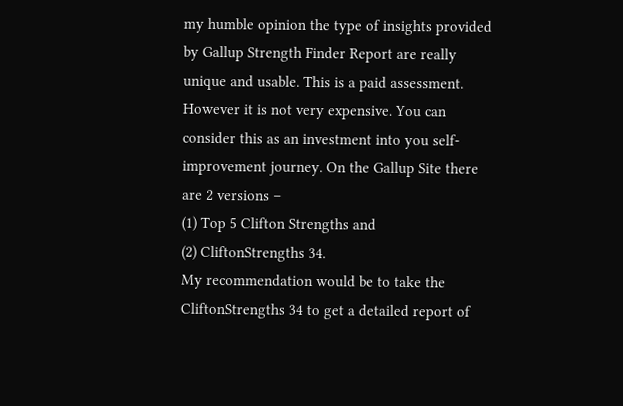my humble opinion the type of insights provided by Gallup Strength Finder Report are really unique and usable. This is a paid assessment. However it is not very expensive. You can consider this as an investment into you self-improvement journey. On the Gallup Site there are 2 versions –
(1) Top 5 Clifton Strengths and
(2) CliftonStrengths 34.
My recommendation would be to take the CliftonStrengths 34 to get a detailed report of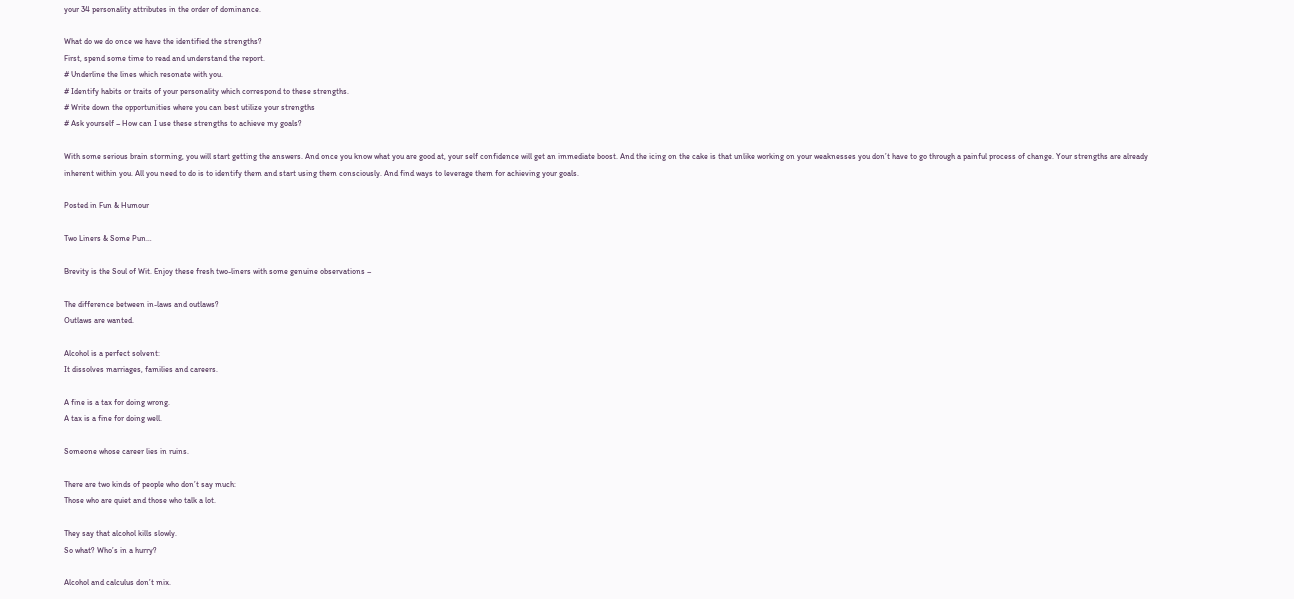your 34 personality attributes in the order of dominance.

What do we do once we have the identified the strengths?
First, spend some time to read and understand the report.
# Underline the lines which resonate with you.
# Identify habits or traits of your personality which correspond to these strengths.
# Write down the opportunities where you can best utilize your strengths
# Ask yourself – How can I use these strengths to achieve my goals?

With some serious brain storming, you will start getting the answers. And once you know what you are good at, your self confidence will get an immediate boost. And the icing on the cake is that unlike working on your weaknesses you don’t have to go through a painful process of change. Your strengths are already inherent within you. All you need to do is to identify them and start using them consciously. And find ways to leverage them for achieving your goals.

Posted in Fun & Humour

Two Liners & Some Pun…

Brevity is the Soul of Wit. Enjoy these fresh two-liners with some genuine observations –

The difference between in-laws and outlaws?
Outlaws are wanted.

Alcohol is a perfect solvent:
It dissolves marriages, families and careers.

A fine is a tax for doing wrong.
A tax is a fine for doing well.

Someone whose career lies in ruins.

There are two kinds of people who don’t say much:
Those who are quiet and those who talk a lot.

They say that alcohol kills slowly.
So what? Who’s in a hurry?

Alcohol and calculus don’t mix.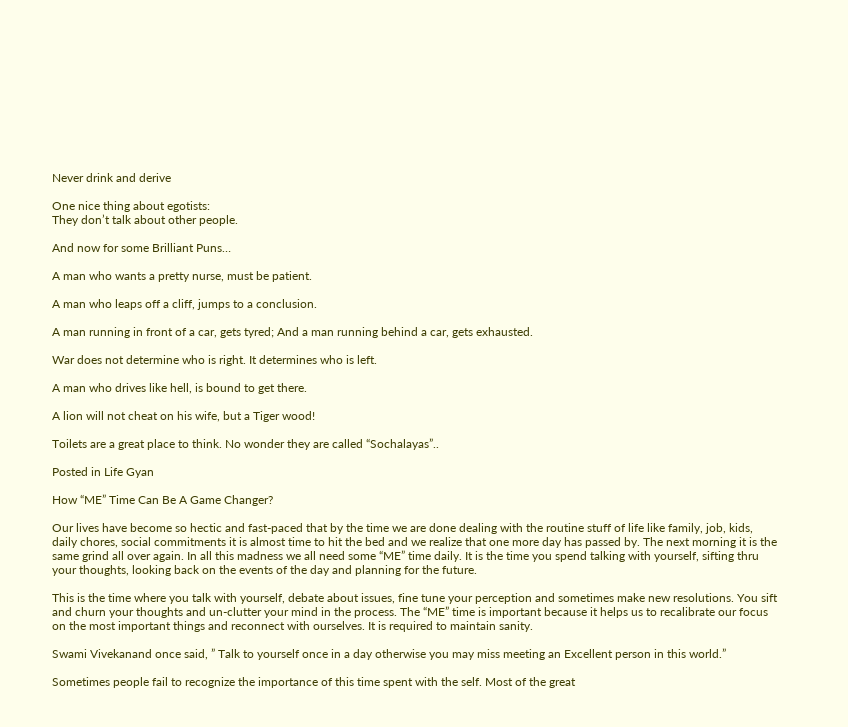Never drink and derive

One nice thing about egotists:
They don’t talk about other people.

And now for some Brilliant Puns…

A man who wants a pretty nurse, must be patient.

A man who leaps off a cliff, jumps to a conclusion.

A man running in front of a car, gets tyred; And a man running behind a car, gets exhausted.

War does not determine who is right. It determines who is left.

A man who drives like hell, is bound to get there.

A lion will not cheat on his wife, but a Tiger wood!

Toilets are a great place to think. No wonder they are called “Sochalayas”..

Posted in Life Gyan

How “ME” Time Can Be A Game Changer?

Our lives have become so hectic and fast-paced that by the time we are done dealing with the routine stuff of life like family, job, kids, daily chores, social commitments it is almost time to hit the bed and we realize that one more day has passed by. The next morning it is the same grind all over again. In all this madness we all need some “ME” time daily. It is the time you spend talking with yourself, sifting thru your thoughts, looking back on the events of the day and planning for the future.

This is the time where you talk with yourself, debate about issues, fine tune your perception and sometimes make new resolutions. You sift and churn your thoughts and un-clutter your mind in the process. The “ME” time is important because it helps us to recalibrate our focus on the most important things and reconnect with ourselves. It is required to maintain sanity.

Swami Vivekanand once said, ” Talk to yourself once in a day otherwise you may miss meeting an Excellent person in this world.”

Sometimes people fail to recognize the importance of this time spent with the self. Most of the great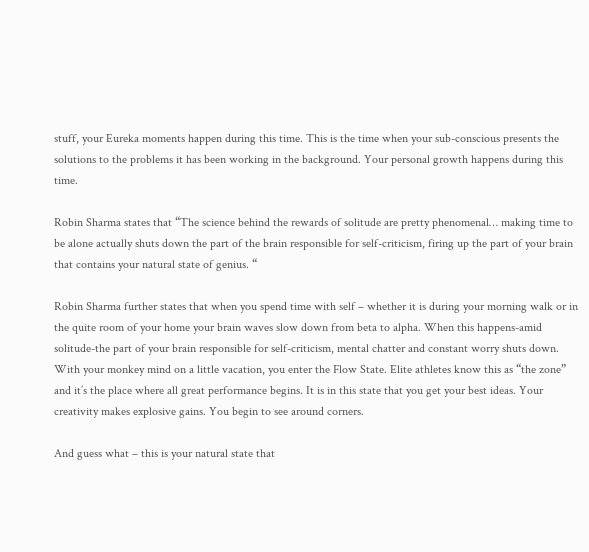stuff, your Eureka moments happen during this time. This is the time when your sub-conscious presents the solutions to the problems it has been working in the background. Your personal growth happens during this time.

Robin Sharma states that “The science behind the rewards of solitude are pretty phenomenal… making time to be alone actually shuts down the part of the brain responsible for self-criticism, firing up the part of your brain that contains your natural state of genius. “

Robin Sharma further states that when you spend time with self – whether it is during your morning walk or in the quite room of your home your brain waves slow down from beta to alpha. When this happens-amid solitude-the part of your brain responsible for self-criticism, mental chatter and constant worry shuts down. With your monkey mind on a little vacation, you enter the Flow State. Elite athletes know this as “the zone” and it’s the place where all great performance begins. It is in this state that you get your best ideas. Your creativity makes explosive gains. You begin to see around corners.

And guess what – this is your natural state that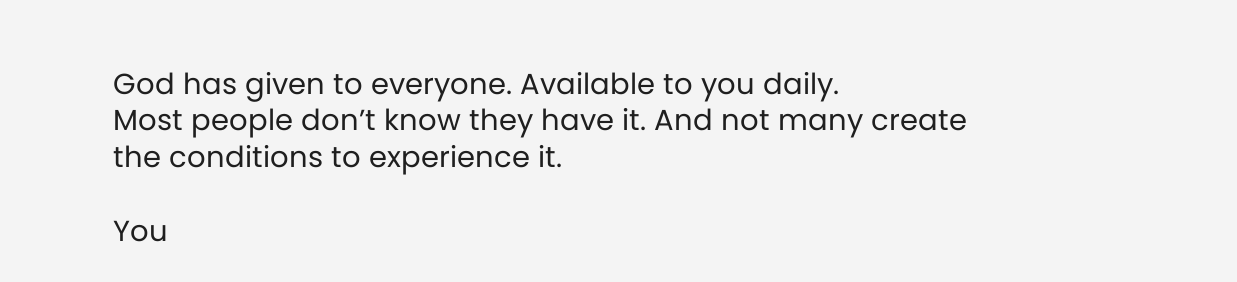God has given to everyone. Available to you daily.
Most people don’t know they have it. And not many create the conditions to experience it.

You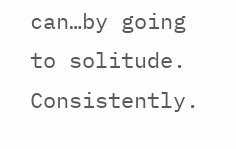can…by going to solitude. Consistently.